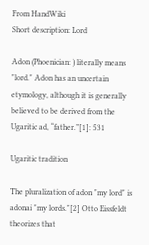From HandWiki
Short description: Lord

Adon (Phoenician: ) literally means "lord." Adon has an uncertain etymology, although it is generally believed to be derived from the Ugaritic ad, “father.”[1]: 531

Ugaritic tradition

The pluralization of adon "my lord" is adonai "my lords."[2] Otto Eissfeldt theorizes that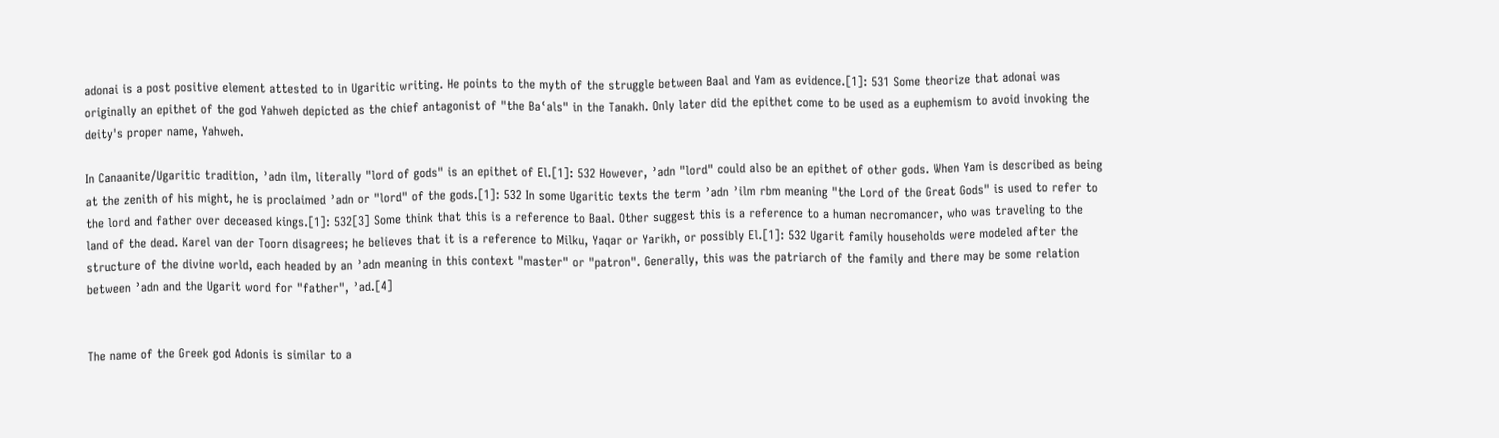adonai is a post positive element attested to in Ugaritic writing. He points to the myth of the struggle between Baal and Yam as evidence.[1]: 531 Some theorize that adonai was originally an epithet of the god Yahweh depicted as the chief antagonist of "the Baʿals" in the Tanakh. Only later did the epithet come to be used as a euphemism to avoid invoking the deity's proper name, Yahweh.

In Canaanite/Ugaritic tradition, ʾadn ilm, literally "lord of gods" is an epithet of El.[1]: 532 However, ʾadn "lord" could also be an epithet of other gods. When Yam is described as being at the zenith of his might, he is proclaimed ʾadn or "lord" of the gods.[1]: 532 In some Ugaritic texts the term ʾadn ʾilm rbm meaning "the Lord of the Great Gods" is used to refer to the lord and father over deceased kings.[1]: 532[3] Some think that this is a reference to Baal. Other suggest this is a reference to a human necromancer, who was traveling to the land of the dead. Karel van der Toorn disagrees; he believes that it is a reference to Milku, Yaqar or Yarikh, or possibly El.[1]: 532 Ugarit family households were modeled after the structure of the divine world, each headed by an ʾadn meaning in this context "master" or "patron". Generally, this was the patriarch of the family and there may be some relation between ʾadn and the Ugarit word for "father", ʾad.[4]


The name of the Greek god Adonis is similar to a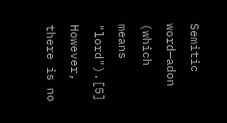Semitic word—adon (which means "lord").[5] However, there is no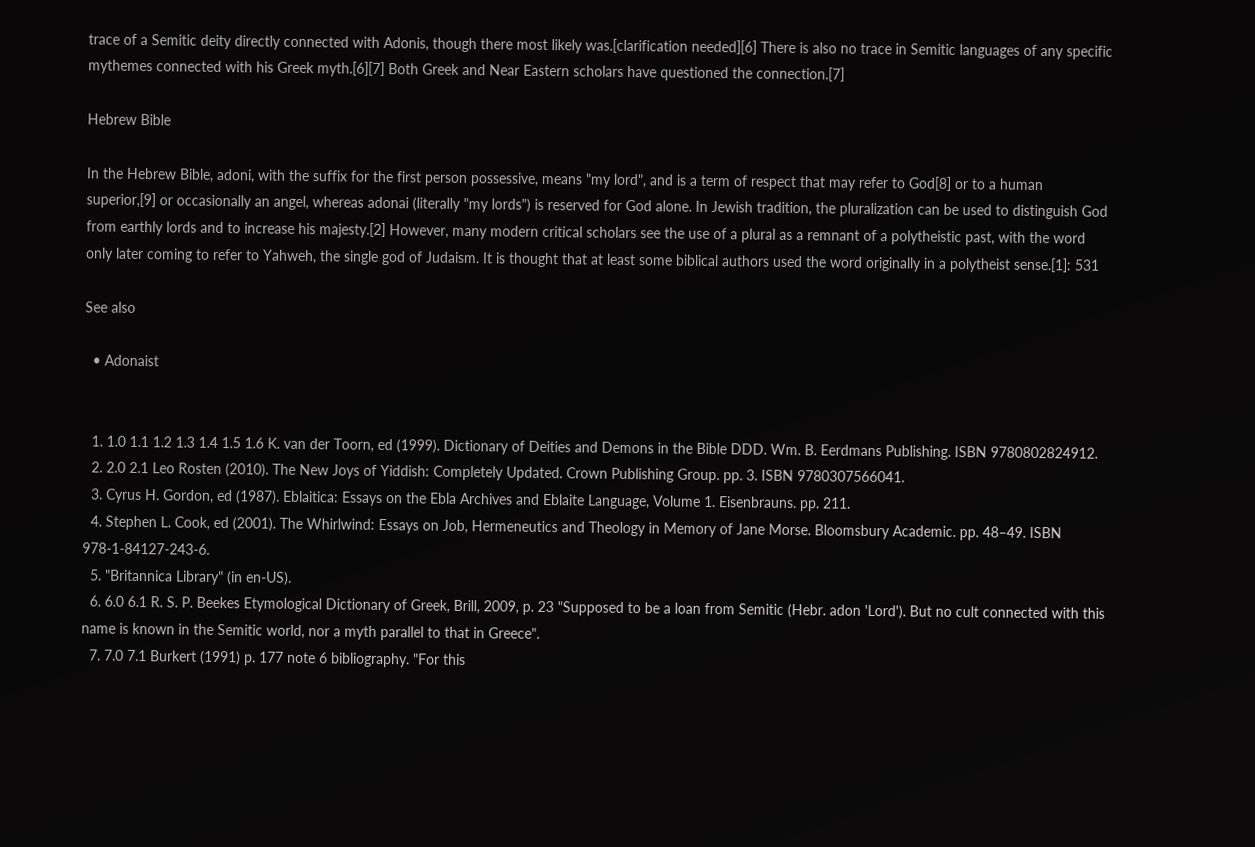trace of a Semitic deity directly connected with Adonis, though there most likely was.[clarification needed][6] There is also no trace in Semitic languages of any specific mythemes connected with his Greek myth.[6][7] Both Greek and Near Eastern scholars have questioned the connection.[7]

Hebrew Bible

In the Hebrew Bible, adoni, with the suffix for the first person possessive, means "my lord", and is a term of respect that may refer to God[8] or to a human superior,[9] or occasionally an angel, whereas adonai (literally "my lords") is reserved for God alone. In Jewish tradition, the pluralization can be used to distinguish God from earthly lords and to increase his majesty.[2] However, many modern critical scholars see the use of a plural as a remnant of a polytheistic past, with the word only later coming to refer to Yahweh, the single god of Judaism. It is thought that at least some biblical authors used the word originally in a polytheist sense.[1]: 531

See also

  • Adonaist


  1. 1.0 1.1 1.2 1.3 1.4 1.5 1.6 K. van der Toorn, ed (1999). Dictionary of Deities and Demons in the Bible DDD. Wm. B. Eerdmans Publishing. ISBN 9780802824912.
  2. 2.0 2.1 Leo Rosten (2010). The New Joys of Yiddish: Completely Updated. Crown Publishing Group. pp. 3. ISBN 9780307566041.
  3. Cyrus H. Gordon, ed (1987). Eblaitica: Essays on the Ebla Archives and Eblaite Language, Volume 1. Eisenbrauns. pp. 211.
  4. Stephen L. Cook, ed (2001). The Whirlwind: Essays on Job, Hermeneutics and Theology in Memory of Jane Morse. Bloomsbury Academic. pp. 48–49. ISBN 978-1-84127-243-6.
  5. "Britannica Library" (in en-US).
  6. 6.0 6.1 R. S. P. Beekes Etymological Dictionary of Greek, Brill, 2009, p. 23 "Supposed to be a loan from Semitic (Hebr. adon 'Lord'). But no cult connected with this name is known in the Semitic world, nor a myth parallel to that in Greece".
  7. 7.0 7.1 Burkert (1991) p. 177 note 6 bibliography. "For this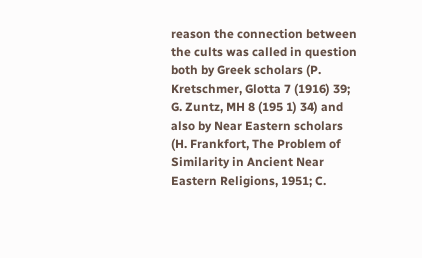reason the connection between the cults was called in question both by Greek scholars (P. Kretschmer, Glotta 7 (1916) 39; G. Zuntz, MH 8 (195 1) 34) and also by Near Eastern scholars (H. Frankfort, The Problem of Similarity in Ancient Near Eastern Religions, 1951; C.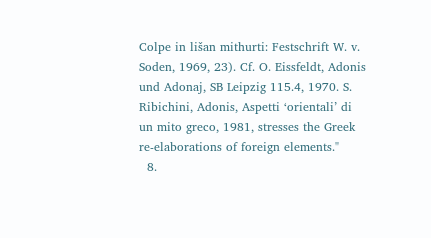Colpe in lišan mithurti: Festschrift W. v. Soden, 1969, 23). Cf. O. Eissfeldt, Adonis und Adonaj, SB Leipzig 115.4, 1970. S. Ribichini, Adonis, Aspetti ‘orientali’ di un mito greco, 1981, stresses the Greek re-elaborations of foreign elements."
  8.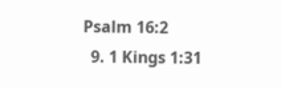Psalm 16:2
  9. 1 Kings 1:31